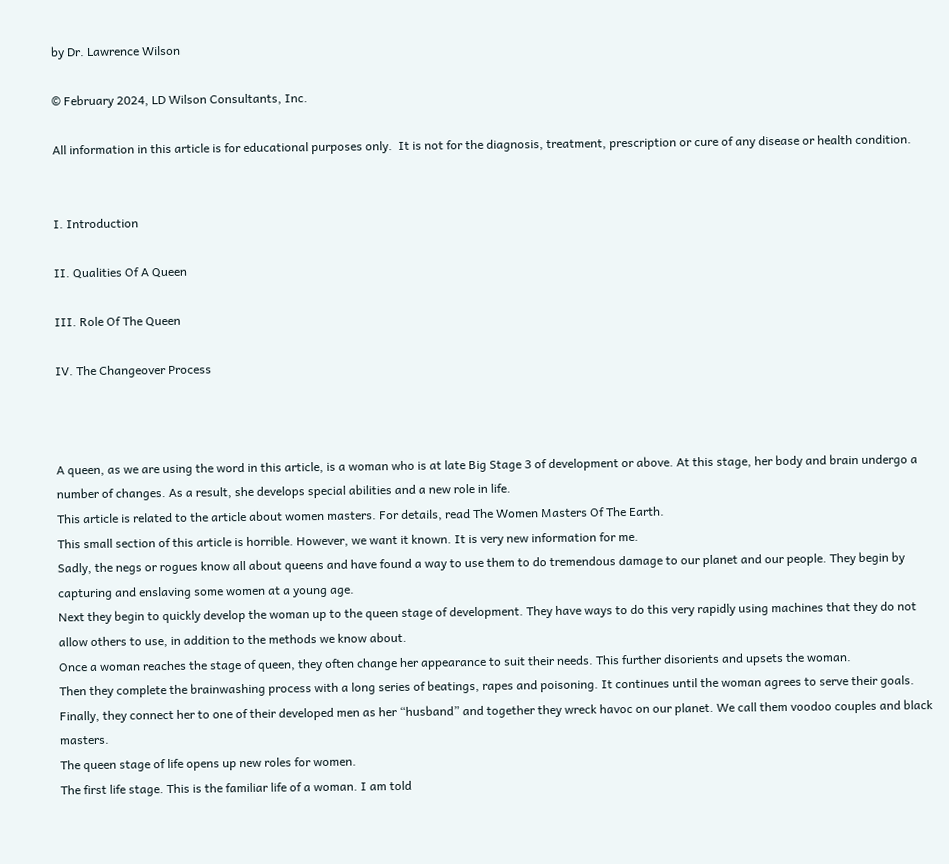by Dr. Lawrence Wilson

© February 2024, LD Wilson Consultants, Inc.

All information in this article is for educational purposes only.  It is not for the diagnosis, treatment, prescription or cure of any disease or health condition.


I. Introduction

II. Qualities Of A Queen

III. Role Of The Queen

IV. The Changeover Process



A queen, as we are using the word in this article, is a woman who is at late Big Stage 3 of development or above. At this stage, her body and brain undergo a number of changes. As a result, she develops special abilities and a new role in life.
This article is related to the article about women masters. For details, read The Women Masters Of The Earth.
This small section of this article is horrible. However, we want it known. It is very new information for me.
Sadly, the negs or rogues know all about queens and have found a way to use them to do tremendous damage to our planet and our people. They begin by capturing and enslaving some women at a young age.
Next they begin to quickly develop the woman up to the queen stage of development. They have ways to do this very rapidly using machines that they do not allow others to use, in addition to the methods we know about.
Once a woman reaches the stage of queen, they often change her appearance to suit their needs. This further disorients and upsets the woman.
Then they complete the brainwashing process with a long series of beatings, rapes and poisoning. It continues until the woman agrees to serve their goals.
Finally, they connect her to one of their developed men as her “husband” and together they wreck havoc on our planet. We call them voodoo couples and black masters.
The queen stage of life opens up new roles for women.
The first life stage. This is the familiar life of a woman. I am told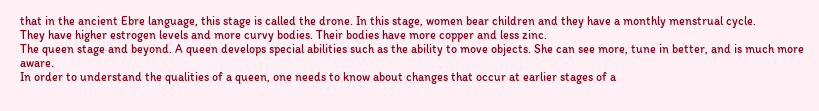that in the ancient Ebre language, this stage is called the drone. In this stage, women bear children and they have a monthly menstrual cycle.
They have higher estrogen levels and more curvy bodies. Their bodies have more copper and less zinc.
The queen stage and beyond. A queen develops special abilities such as the ability to move objects. She can see more, tune in better, and is much more aware.
In order to understand the qualities of a queen, one needs to know about changes that occur at earlier stages of a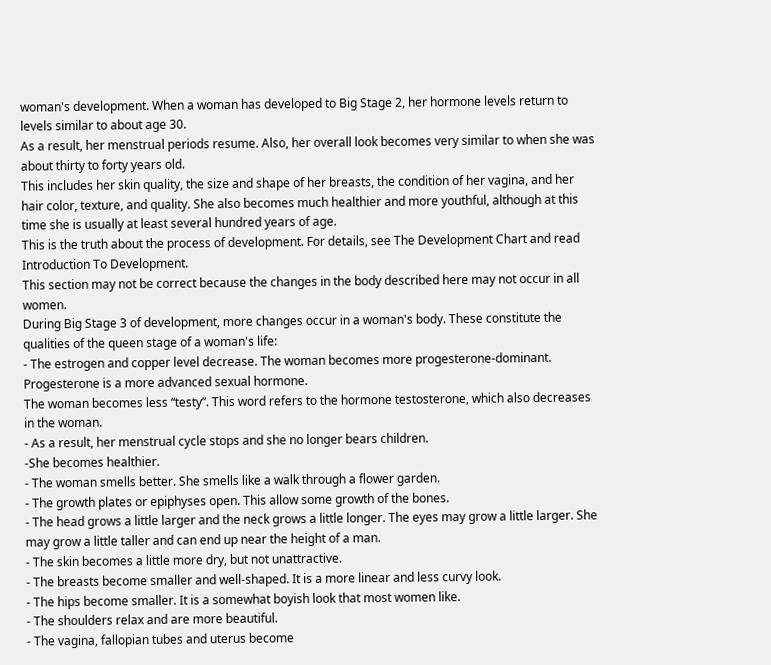woman's development. When a woman has developed to Big Stage 2, her hormone levels return to levels similar to about age 30.
As a result, her menstrual periods resume. Also, her overall look becomes very similar to when she was about thirty to forty years old.
This includes her skin quality, the size and shape of her breasts, the condition of her vagina, and her hair color, texture, and quality. She also becomes much healthier and more youthful, although at this time she is usually at least several hundred years of age.
This is the truth about the process of development. For details, see The Development Chart and read Introduction To Development.
This section may not be correct because the changes in the body described here may not occur in all women.
During Big Stage 3 of development, more changes occur in a woman's body. These constitute the qualities of the queen stage of a woman's life:
- The estrogen and copper level decrease. The woman becomes more progesterone-dominant. Progesterone is a more advanced sexual hormone.
The woman becomes less “testy”. This word refers to the hormone testosterone, which also decreases in the woman.
- As a result, her menstrual cycle stops and she no longer bears children.
-She becomes healthier.
- The woman smells better. She smells like a walk through a flower garden.
- The growth plates or epiphyses open. This allow some growth of the bones.
- The head grows a little larger and the neck grows a little longer. The eyes may grow a little larger. She may grow a little taller and can end up near the height of a man.
- The skin becomes a little more dry, but not unattractive.
- The breasts become smaller and well-shaped. It is a more linear and less curvy look.
- The hips become smaller. It is a somewhat boyish look that most women like.
- The shoulders relax and are more beautiful.
- The vagina, fallopian tubes and uterus become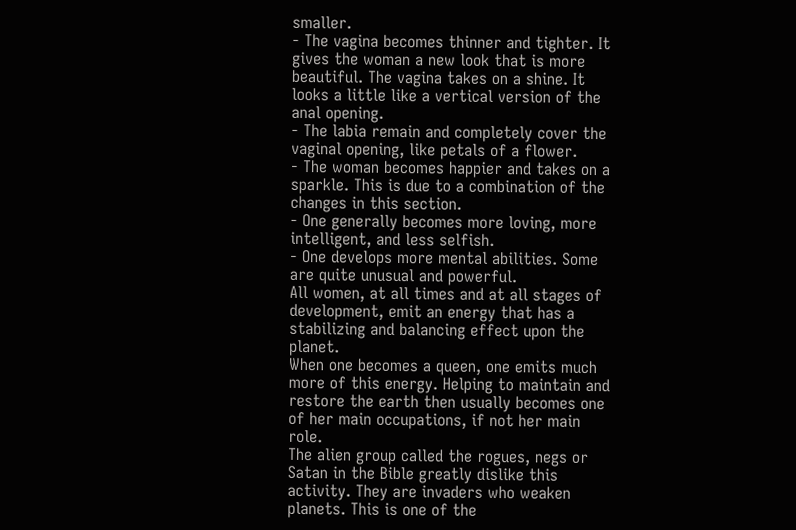smaller.
- The vagina becomes thinner and tighter. It gives the woman a new look that is more beautiful. The vagina takes on a shine. It looks a little like a vertical version of the anal opening.
- The labia remain and completely cover the vaginal opening, like petals of a flower.
- The woman becomes happier and takes on a sparkle. This is due to a combination of the changes in this section.
- One generally becomes more loving, more intelligent, and less selfish.
- One develops more mental abilities. Some are quite unusual and powerful.
All women, at all times and at all stages of development, emit an energy that has a stabilizing and balancing effect upon the planet.
When one becomes a queen, one emits much more of this energy. Helping to maintain and restore the earth then usually becomes one of her main occupations, if not her main role.
The alien group called the rogues, negs or Satan in the Bible greatly dislike this activity. They are invaders who weaken planets. This is one of the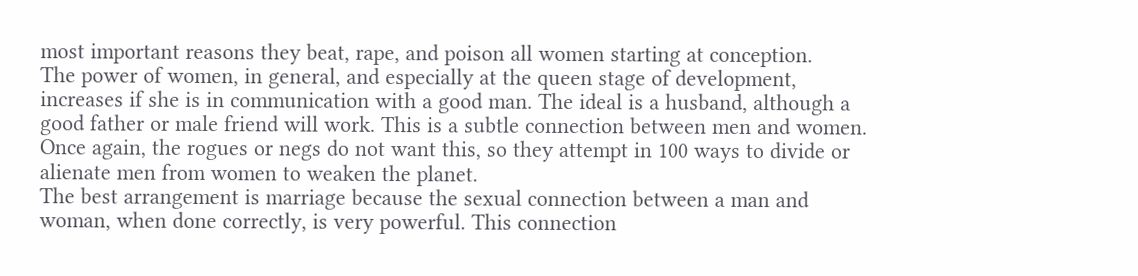most important reasons they beat, rape, and poison all women starting at conception.
The power of women, in general, and especially at the queen stage of development, increases if she is in communication with a good man. The ideal is a husband, although a good father or male friend will work. This is a subtle connection between men and women.
Once again, the rogues or negs do not want this, so they attempt in 100 ways to divide or alienate men from women to weaken the planet.
The best arrangement is marriage because the sexual connection between a man and woman, when done correctly, is very powerful. This connection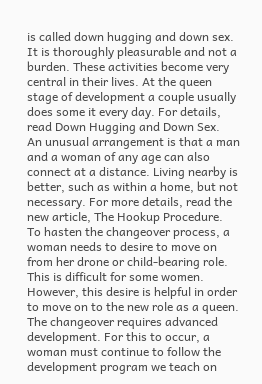is called down hugging and down sex.
It is thoroughly pleasurable and not a burden. These activities become very central in their lives. At the queen stage of development a couple usually does some it every day. For details, read Down Hugging and Down Sex.
An unusual arrangement is that a man and a woman of any age can also connect at a distance. Living nearby is better, such as within a home, but not necessary. For more details, read the new article, The Hookup Procedure.
To hasten the changeover process, a woman needs to desire to move on from her drone or child-bearing role. This is difficult for some women. However, this desire is helpful in order to move on to the new role as a queen.
The changeover requires advanced development. For this to occur, a woman must continue to follow the development program we teach on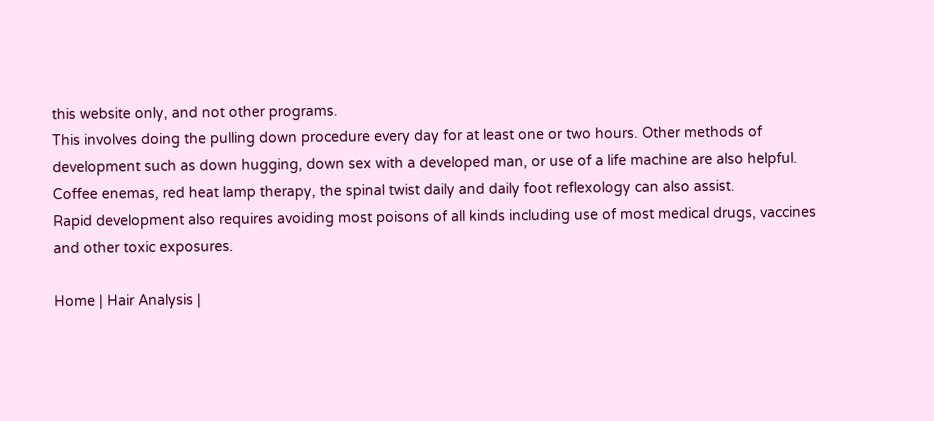this website only, and not other programs.
This involves doing the pulling down procedure every day for at least one or two hours. Other methods of development such as down hugging, down sex with a developed man, or use of a life machine are also helpful. Coffee enemas, red heat lamp therapy, the spinal twist daily and daily foot reflexology can also assist.
Rapid development also requires avoiding most poisons of all kinds including use of most medical drugs, vaccines and other toxic exposures.

Home | Hair Analysis |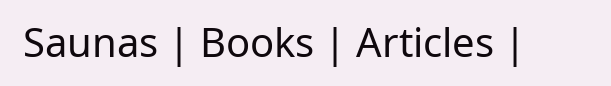Saunas | Books | Articles |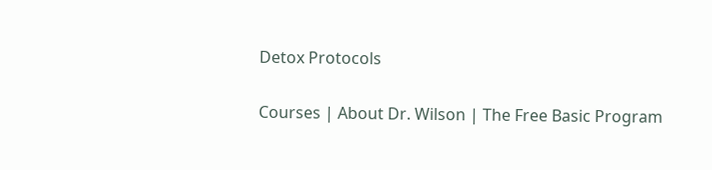Detox Protocols

Courses | About Dr. Wilson | The Free Basic Program